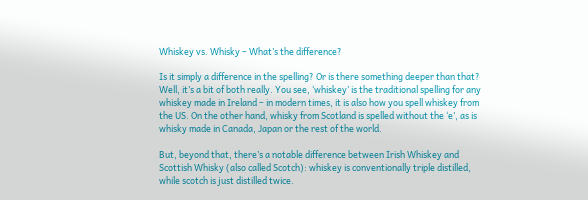Whiskey vs. Whisky – What’s the difference?

Is it simply a difference in the spelling? Or is there something deeper than that? Well, it’s a bit of both really. You see, ‘whiskey’ is the traditional spelling for any whiskey made in Ireland – in modern times, it is also how you spell whiskey from the US. On the other hand, whisky from Scotland is spelled without the ‘e’, as is whisky made in Canada, Japan or the rest of the world.

But, beyond that, there’s a notable difference between Irish Whiskey and Scottish Whisky (also called Scotch): whiskey is conventionally triple distilled, while scotch is just distilled twice.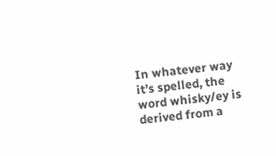In whatever way it’s spelled, the word whisky/ey is derived from a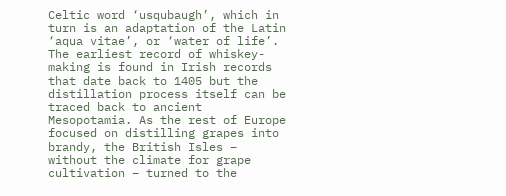Celtic word ‘usqubaugh’, which in turn is an adaptation of the Latin ‘aqua vitae’, or ‘water of life’. The earliest record of whiskey-making is found in Irish records that date back to 1405 but the distillation process itself can be traced back to ancient Mesopotamia. As the rest of Europe focused on distilling grapes into brandy, the British Isles – without the climate for grape cultivation – turned to the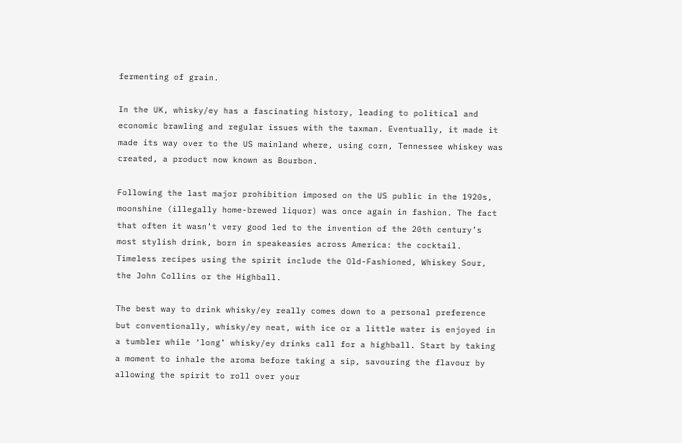fermenting of grain.

In the UK, whisky/ey has a fascinating history, leading to political and economic brawling and regular issues with the taxman. Eventually, it made it made its way over to the US mainland where, using corn, Tennessee whiskey was created, a product now known as Bourbon.

Following the last major prohibition imposed on the US public in the 1920s, moonshine (illegally home-brewed liquor) was once again in fashion. The fact that often it wasn’t very good led to the invention of the 20th century’s most stylish drink, born in speakeasies across America: the cocktail. Timeless recipes using the spirit include the Old-Fashioned, Whiskey Sour, the John Collins or the Highball.

The best way to drink whisky/ey really comes down to a personal preference but conventionally, whisky/ey neat, with ice or a little water is enjoyed in a tumbler while ‘long’ whisky/ey drinks call for a highball. Start by taking a moment to inhale the aroma before taking a sip, savouring the flavour by allowing the spirit to roll over your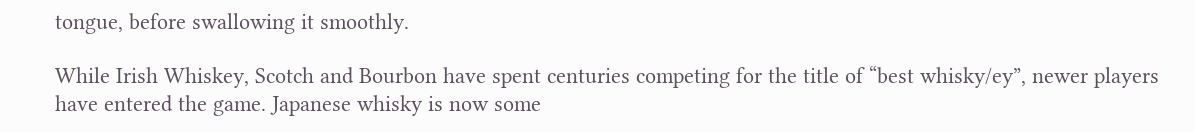tongue, before swallowing it smoothly.

While Irish Whiskey, Scotch and Bourbon have spent centuries competing for the title of “best whisky/ey”, newer players have entered the game. Japanese whisky is now some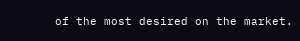of the most desired on the market.